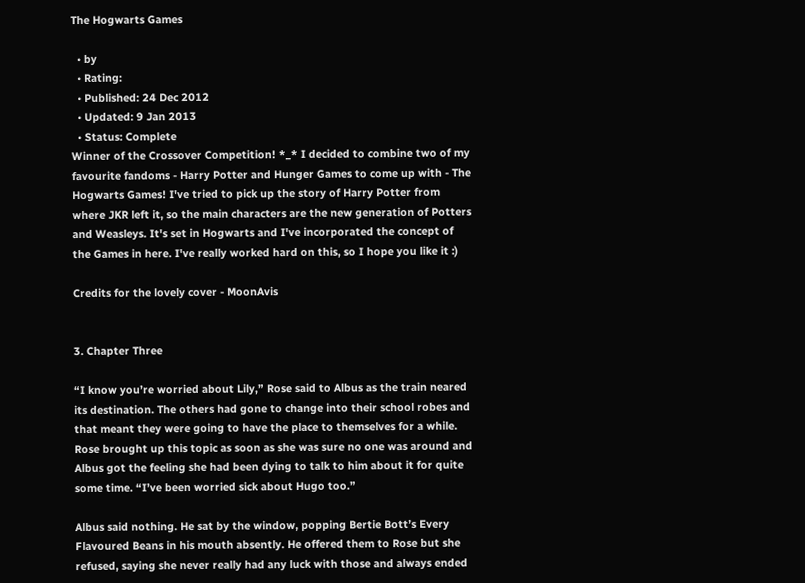The Hogwarts Games

  • by
  • Rating:
  • Published: 24 Dec 2012
  • Updated: 9 Jan 2013
  • Status: Complete
Winner of the Crossover Competition! *_* I decided to combine two of my favourite fandoms - Harry Potter and Hunger Games to come up with - The Hogwarts Games! I've tried to pick up the story of Harry Potter from where JKR left it, so the main characters are the new generation of Potters and Weasleys. It's set in Hogwarts and I've incorporated the concept of the Games in here. I've really worked hard on this, so I hope you like it :)

Credits for the lovely cover - MoonAvis


3. Chapter Three

“I know you’re worried about Lily,” Rose said to Albus as the train neared its destination. The others had gone to change into their school robes and that meant they were going to have the place to themselves for a while. Rose brought up this topic as soon as she was sure no one was around and Albus got the feeling she had been dying to talk to him about it for quite some time. “I’ve been worried sick about Hugo too.”

Albus said nothing. He sat by the window, popping Bertie Bott’s Every Flavoured Beans in his mouth absently. He offered them to Rose but she refused, saying she never really had any luck with those and always ended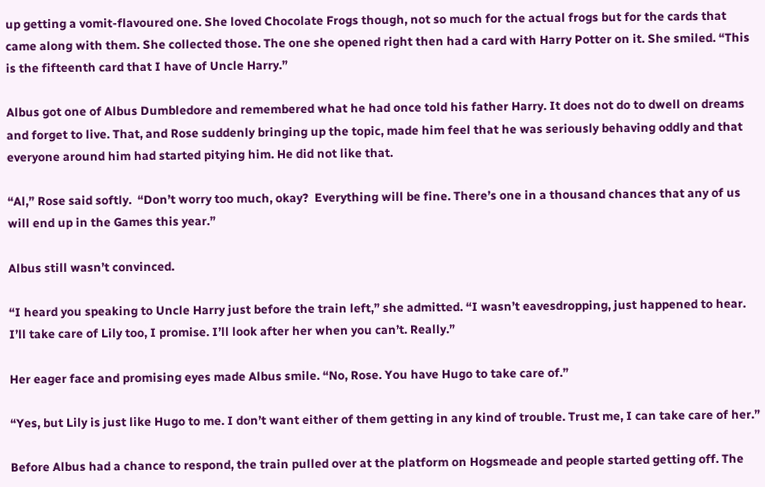up getting a vomit-flavoured one. She loved Chocolate Frogs though, not so much for the actual frogs but for the cards that came along with them. She collected those. The one she opened right then had a card with Harry Potter on it. She smiled. “This is the fifteenth card that I have of Uncle Harry.”

Albus got one of Albus Dumbledore and remembered what he had once told his father Harry. It does not do to dwell on dreams and forget to live. That, and Rose suddenly bringing up the topic, made him feel that he was seriously behaving oddly and that everyone around him had started pitying him. He did not like that.

“Al,” Rose said softly.  “Don’t worry too much, okay?  Everything will be fine. There’s one in a thousand chances that any of us will end up in the Games this year.”

Albus still wasn’t convinced.

“I heard you speaking to Uncle Harry just before the train left,” she admitted. “I wasn’t eavesdropping, just happened to hear. I’ll take care of Lily too, I promise. I’ll look after her when you can’t. Really.”

Her eager face and promising eyes made Albus smile. “No, Rose. You have Hugo to take care of.”

“Yes, but Lily is just like Hugo to me. I don’t want either of them getting in any kind of trouble. Trust me, I can take care of her.”

Before Albus had a chance to respond, the train pulled over at the platform on Hogsmeade and people started getting off. The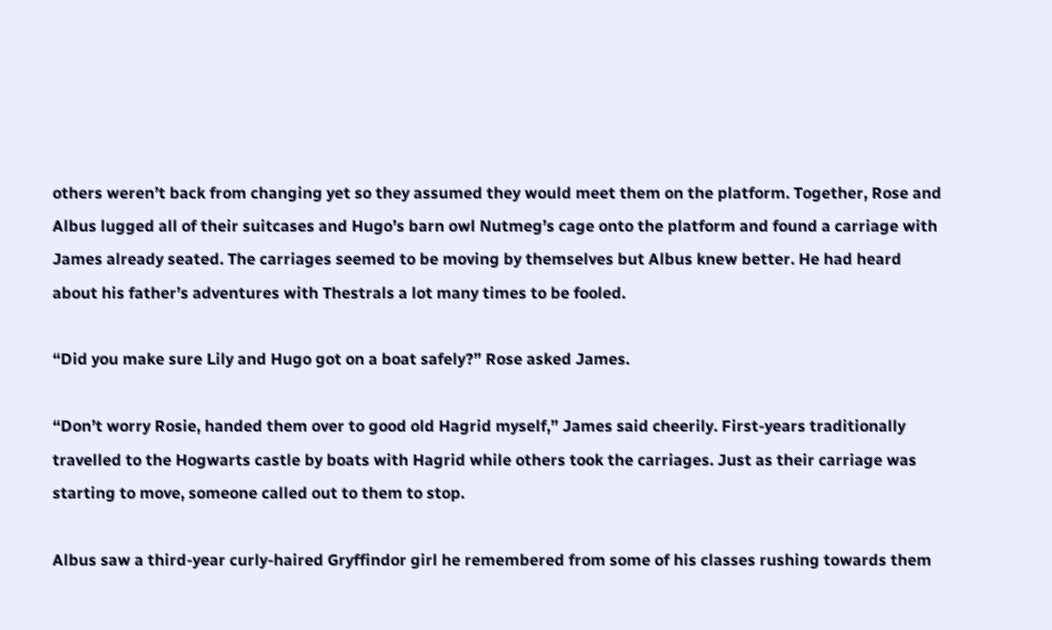others weren’t back from changing yet so they assumed they would meet them on the platform. Together, Rose and Albus lugged all of their suitcases and Hugo’s barn owl Nutmeg’s cage onto the platform and found a carriage with James already seated. The carriages seemed to be moving by themselves but Albus knew better. He had heard about his father’s adventures with Thestrals a lot many times to be fooled.

“Did you make sure Lily and Hugo got on a boat safely?” Rose asked James.

“Don’t worry Rosie, handed them over to good old Hagrid myself,” James said cheerily. First-years traditionally travelled to the Hogwarts castle by boats with Hagrid while others took the carriages. Just as their carriage was starting to move, someone called out to them to stop.

Albus saw a third-year curly-haired Gryffindor girl he remembered from some of his classes rushing towards them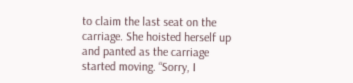to claim the last seat on the carriage. She hoisted herself up and panted as the carriage started moving. “Sorry, I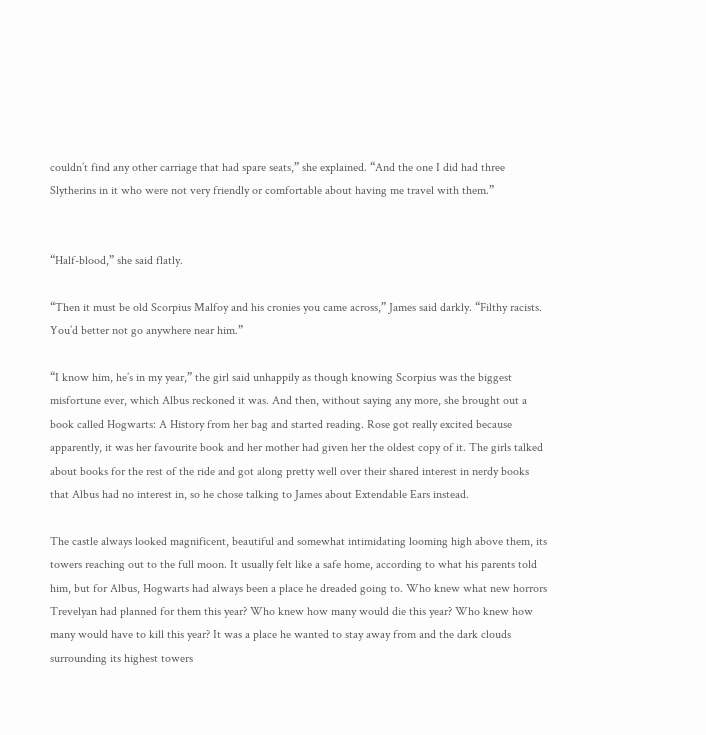couldn’t find any other carriage that had spare seats,” she explained. “And the one I did had three Slytherins in it who were not very friendly or comfortable about having me travel with them.”


“Half-blood,” she said flatly.

“Then it must be old Scorpius Malfoy and his cronies you came across,” James said darkly. “Filthy racists. You’d better not go anywhere near him.”

“I know him, he’s in my year,” the girl said unhappily as though knowing Scorpius was the biggest misfortune ever, which Albus reckoned it was. And then, without saying any more, she brought out a book called Hogwarts: A History from her bag and started reading. Rose got really excited because apparently, it was her favourite book and her mother had given her the oldest copy of it. The girls talked about books for the rest of the ride and got along pretty well over their shared interest in nerdy books that Albus had no interest in, so he chose talking to James about Extendable Ears instead.

The castle always looked magnificent, beautiful and somewhat intimidating looming high above them, its towers reaching out to the full moon. It usually felt like a safe home, according to what his parents told him, but for Albus, Hogwarts had always been a place he dreaded going to. Who knew what new horrors Trevelyan had planned for them this year? Who knew how many would die this year? Who knew how many would have to kill this year? It was a place he wanted to stay away from and the dark clouds surrounding its highest towers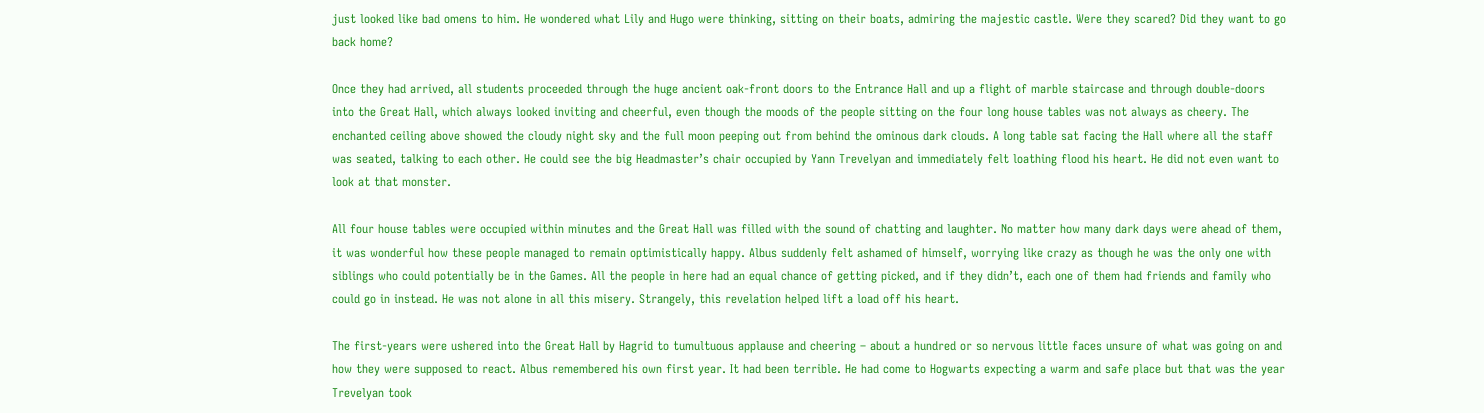just looked like bad omens to him. He wondered what Lily and Hugo were thinking, sitting on their boats, admiring the majestic castle. Were they scared? Did they want to go back home?

Once they had arrived, all students proceeded through the huge ancient oak-front doors to the Entrance Hall and up a flight of marble staircase and through double-doors into the Great Hall, which always looked inviting and cheerful, even though the moods of the people sitting on the four long house tables was not always as cheery. The enchanted ceiling above showed the cloudy night sky and the full moon peeping out from behind the ominous dark clouds. A long table sat facing the Hall where all the staff was seated, talking to each other. He could see the big Headmaster’s chair occupied by Yann Trevelyan and immediately felt loathing flood his heart. He did not even want to look at that monster.

All four house tables were occupied within minutes and the Great Hall was filled with the sound of chatting and laughter. No matter how many dark days were ahead of them, it was wonderful how these people managed to remain optimistically happy. Albus suddenly felt ashamed of himself, worrying like crazy as though he was the only one with siblings who could potentially be in the Games. All the people in here had an equal chance of getting picked, and if they didn’t, each one of them had friends and family who could go in instead. He was not alone in all this misery. Strangely, this revelation helped lift a load off his heart.

The first-years were ushered into the Great Hall by Hagrid to tumultuous applause and cheering – about a hundred or so nervous little faces unsure of what was going on and how they were supposed to react. Albus remembered his own first year. It had been terrible. He had come to Hogwarts expecting a warm and safe place but that was the year Trevelyan took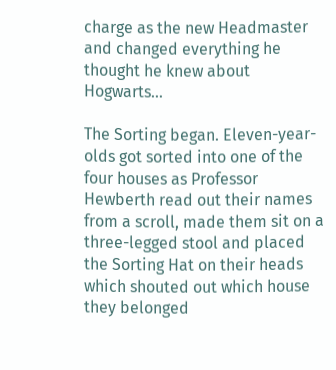charge as the new Headmaster and changed everything he thought he knew about Hogwarts…

The Sorting began. Eleven-year-olds got sorted into one of the four houses as Professor Hewberth read out their names from a scroll, made them sit on a three-legged stool and placed the Sorting Hat on their heads which shouted out which house they belonged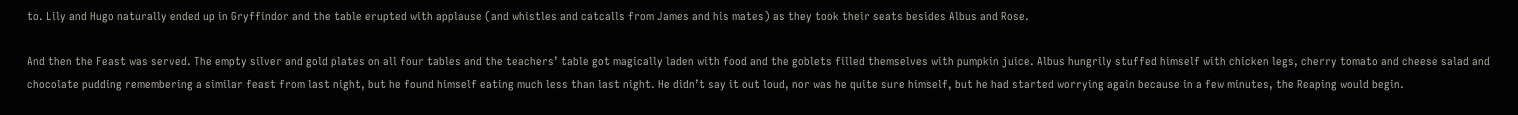to. Lily and Hugo naturally ended up in Gryffindor and the table erupted with applause (and whistles and catcalls from James and his mates) as they took their seats besides Albus and Rose.

And then the Feast was served. The empty silver and gold plates on all four tables and the teachers’ table got magically laden with food and the goblets filled themselves with pumpkin juice. Albus hungrily stuffed himself with chicken legs, cherry tomato and cheese salad and chocolate pudding remembering a similar feast from last night, but he found himself eating much less than last night. He didn’t say it out loud, nor was he quite sure himself, but he had started worrying again because in a few minutes, the Reaping would begin.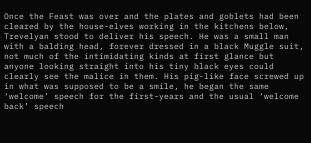Once the Feast was over and the plates and goblets had been cleared by the house-elves working in the kitchens below, Trevelyan stood to deliver his speech. He was a small man with a balding head, forever dressed in a black Muggle suit, not much of the intimidating kinds at first glance but anyone looking straight into his tiny black eyes could clearly see the malice in them. His pig-like face screwed up in what was supposed to be a smile, he began the same ‘welcome’ speech for the first-years and the usual ‘welcome back’ speech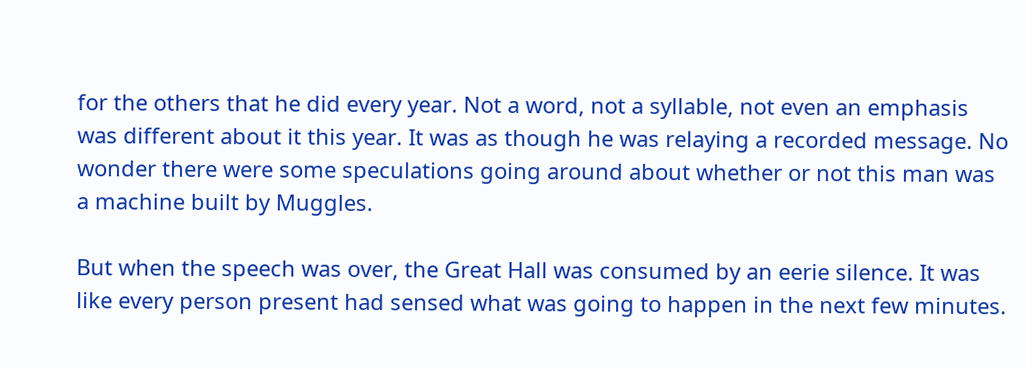for the others that he did every year. Not a word, not a syllable, not even an emphasis was different about it this year. It was as though he was relaying a recorded message. No wonder there were some speculations going around about whether or not this man was a machine built by Muggles.

But when the speech was over, the Great Hall was consumed by an eerie silence. It was like every person present had sensed what was going to happen in the next few minutes.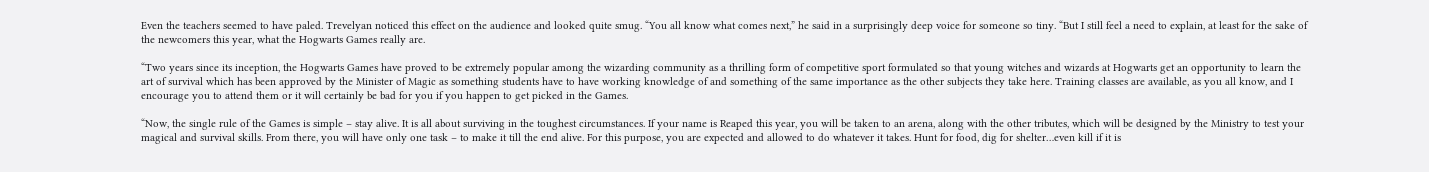Even the teachers seemed to have paled. Trevelyan noticed this effect on the audience and looked quite smug. “You all know what comes next,” he said in a surprisingly deep voice for someone so tiny. “But I still feel a need to explain, at least for the sake of the newcomers this year, what the Hogwarts Games really are.

“Two years since its inception, the Hogwarts Games have proved to be extremely popular among the wizarding community as a thrilling form of competitive sport formulated so that young witches and wizards at Hogwarts get an opportunity to learn the art of survival which has been approved by the Minister of Magic as something students have to have working knowledge of and something of the same importance as the other subjects they take here. Training classes are available, as you all know, and I encourage you to attend them or it will certainly be bad for you if you happen to get picked in the Games.

“Now, the single rule of the Games is simple – stay alive. It is all about surviving in the toughest circumstances. If your name is Reaped this year, you will be taken to an arena, along with the other tributes, which will be designed by the Ministry to test your magical and survival skills. From there, you will have only one task – to make it till the end alive. For this purpose, you are expected and allowed to do whatever it takes. Hunt for food, dig for shelter…even kill if it is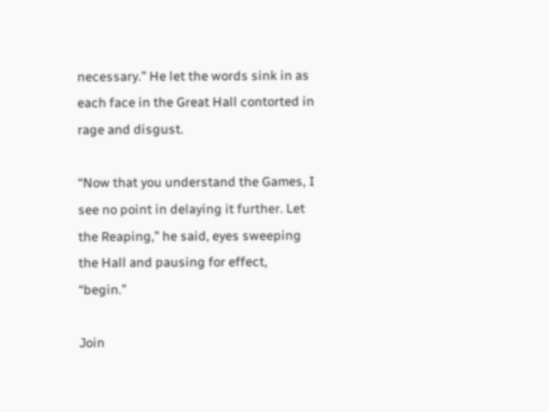necessary.” He let the words sink in as each face in the Great Hall contorted in rage and disgust.

“Now that you understand the Games, I see no point in delaying it further. Let the Reaping,” he said, eyes sweeping the Hall and pausing for effect, “begin.”

Join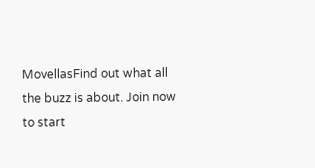MovellasFind out what all the buzz is about. Join now to start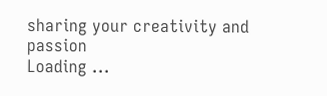sharing your creativity and passion
Loading ...